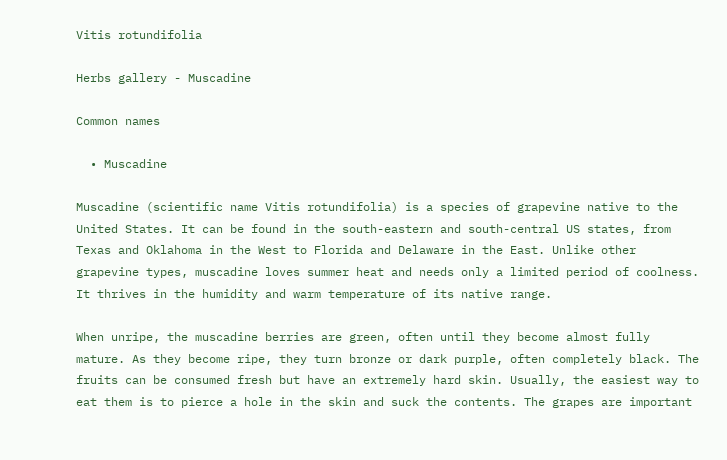Vitis rotundifolia

Herbs gallery - Muscadine

Common names

  • Muscadine

Muscadine (scientific name Vitis rotundifolia) is a species of grapevine native to the United States. It can be found in the south-eastern and south-central US states, from Texas and Oklahoma in the West to Florida and Delaware in the East. Unlike other grapevine types, muscadine loves summer heat and needs only a limited period of coolness. It thrives in the humidity and warm temperature of its native range.

When unripe, the muscadine berries are green, often until they become almost fully mature. As they become ripe, they turn bronze or dark purple, often completely black. The fruits can be consumed fresh but have an extremely hard skin. Usually, the easiest way to eat them is to pierce a hole in the skin and suck the contents. The grapes are important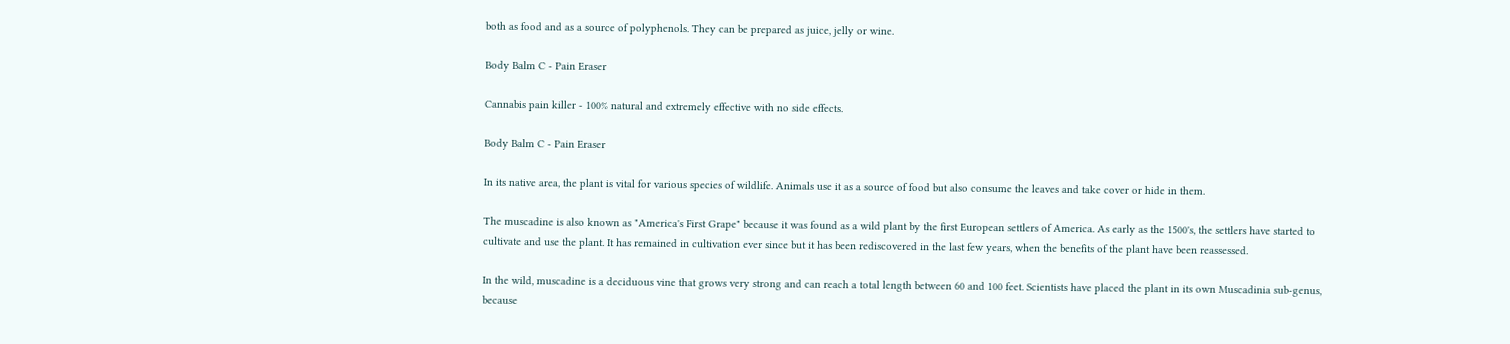both as food and as a source of polyphenols. They can be prepared as juice, jelly or wine.

Body Balm C - Pain Eraser

Cannabis pain killer - 100% natural and extremely effective with no side effects.

Body Balm C - Pain Eraser

In its native area, the plant is vital for various species of wildlife. Animals use it as a source of food but also consume the leaves and take cover or hide in them.

The muscadine is also known as "America's First Grape" because it was found as a wild plant by the first European settlers of America. As early as the 1500's, the settlers have started to cultivate and use the plant. It has remained in cultivation ever since but it has been rediscovered in the last few years, when the benefits of the plant have been reassessed.

In the wild, muscadine is a deciduous vine that grows very strong and can reach a total length between 60 and 100 feet. Scientists have placed the plant in its own Muscadinia sub-genus, because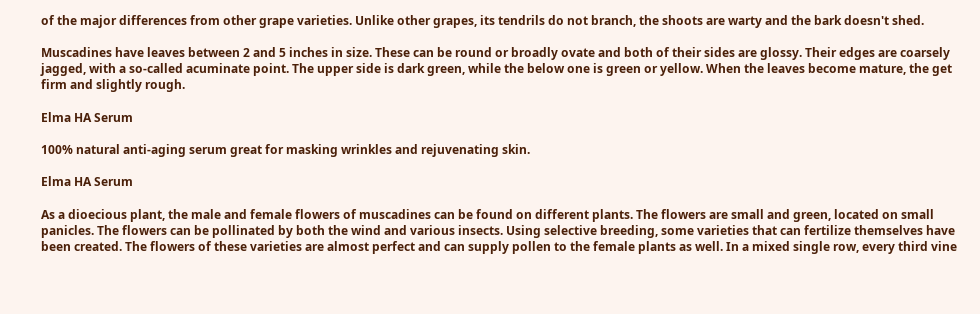of the major differences from other grape varieties. Unlike other grapes, its tendrils do not branch, the shoots are warty and the bark doesn't shed.

Muscadines have leaves between 2 and 5 inches in size. These can be round or broadly ovate and both of their sides are glossy. Their edges are coarsely jagged, with a so-called acuminate point. The upper side is dark green, while the below one is green or yellow. When the leaves become mature, the get firm and slightly rough.

Elma HA Serum

100% natural anti-aging serum great for masking wrinkles and rejuvenating skin.

Elma HA Serum

As a dioecious plant, the male and female flowers of muscadines can be found on different plants. The flowers are small and green, located on small panicles. The flowers can be pollinated by both the wind and various insects. Using selective breeding, some varieties that can fertilize themselves have been created. The flowers of these varieties are almost perfect and can supply pollen to the female plants as well. In a mixed single row, every third vine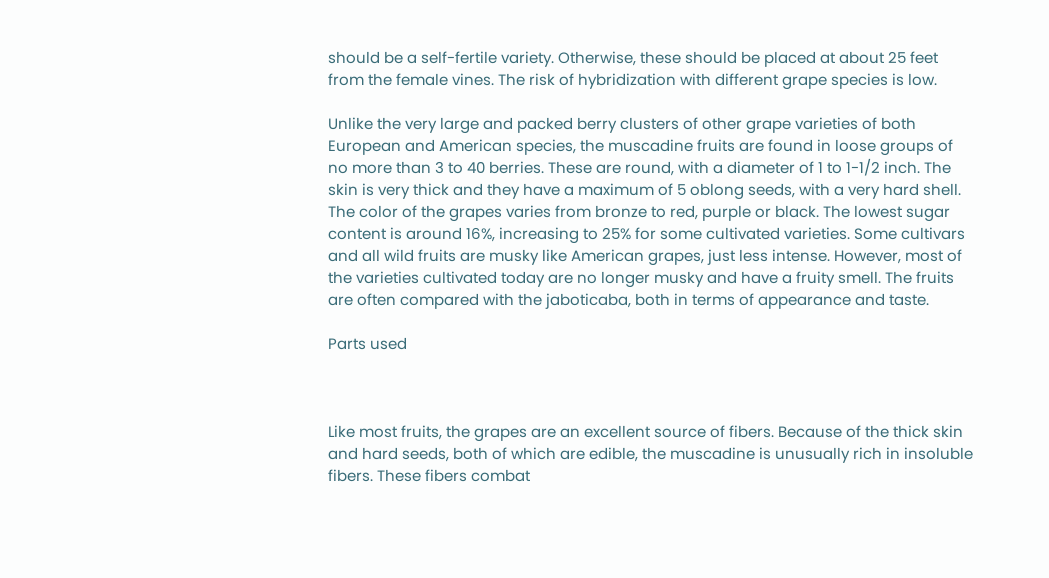should be a self-fertile variety. Otherwise, these should be placed at about 25 feet from the female vines. The risk of hybridization with different grape species is low.

Unlike the very large and packed berry clusters of other grape varieties of both European and American species, the muscadine fruits are found in loose groups of no more than 3 to 40 berries. These are round, with a diameter of 1 to 1-1/2 inch. The skin is very thick and they have a maximum of 5 oblong seeds, with a very hard shell. The color of the grapes varies from bronze to red, purple or black. The lowest sugar content is around 16%, increasing to 25% for some cultivated varieties. Some cultivars and all wild fruits are musky like American grapes, just less intense. However, most of the varieties cultivated today are no longer musky and have a fruity smell. The fruits are often compared with the jaboticaba, both in terms of appearance and taste.

Parts used



Like most fruits, the grapes are an excellent source of fibers. Because of the thick skin and hard seeds, both of which are edible, the muscadine is unusually rich in insoluble fibers. These fibers combat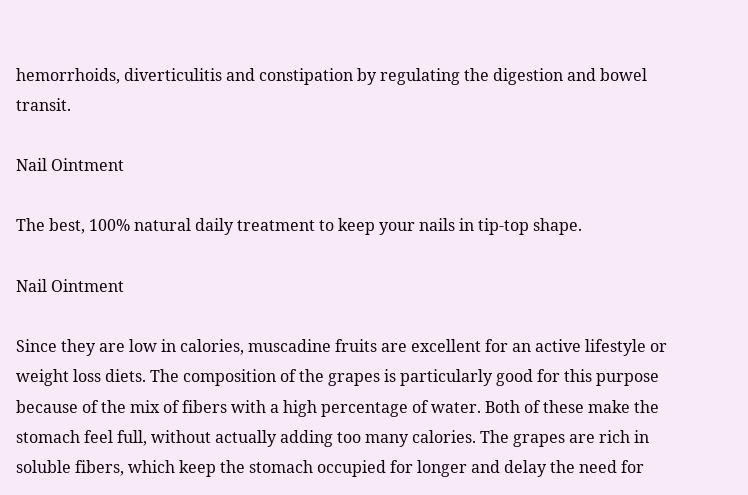hemorrhoids, diverticulitis and constipation by regulating the digestion and bowel transit.

Nail Ointment

The best, 100% natural daily treatment to keep your nails in tip-top shape.

Nail Ointment

Since they are low in calories, muscadine fruits are excellent for an active lifestyle or weight loss diets. The composition of the grapes is particularly good for this purpose because of the mix of fibers with a high percentage of water. Both of these make the stomach feel full, without actually adding too many calories. The grapes are rich in soluble fibers, which keep the stomach occupied for longer and delay the need for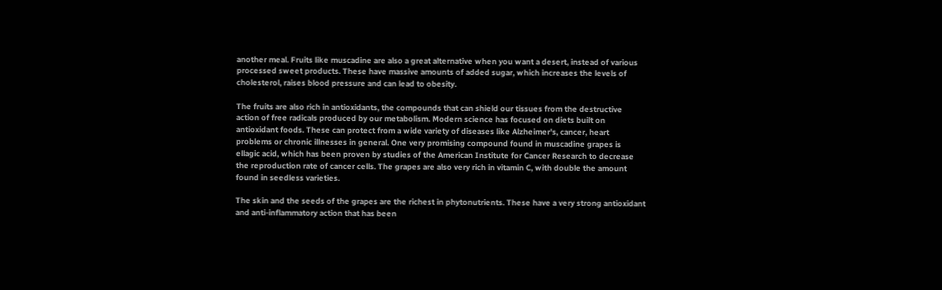another meal. Fruits like muscadine are also a great alternative when you want a desert, instead of various processed sweet products. These have massive amounts of added sugar, which increases the levels of cholesterol, raises blood pressure and can lead to obesity.

The fruits are also rich in antioxidants, the compounds that can shield our tissues from the destructive action of free radicals produced by our metabolism. Modern science has focused on diets built on antioxidant foods. These can protect from a wide variety of diseases like Alzheimer's, cancer, heart problems or chronic illnesses in general. One very promising compound found in muscadine grapes is ellagic acid, which has been proven by studies of the American Institute for Cancer Research to decrease the reproduction rate of cancer cells. The grapes are also very rich in vitamin C, with double the amount found in seedless varieties.

The skin and the seeds of the grapes are the richest in phytonutrients. These have a very strong antioxidant and anti-inflammatory action that has been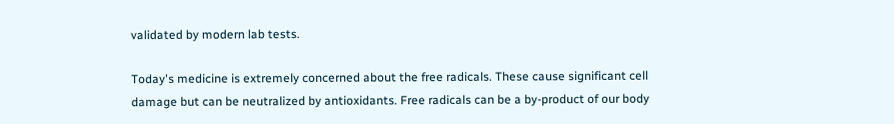validated by modern lab tests.

Today's medicine is extremely concerned about the free radicals. These cause significant cell damage but can be neutralized by antioxidants. Free radicals can be a by-product of our body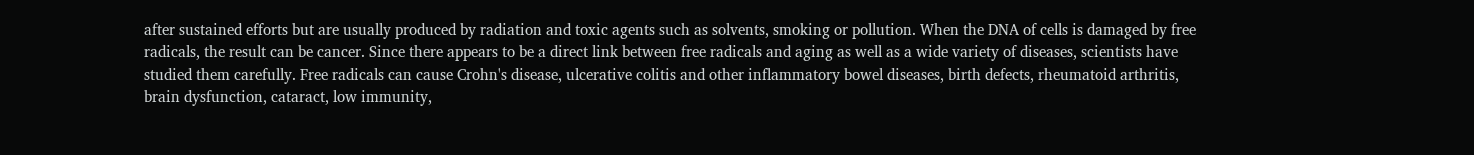after sustained efforts but are usually produced by radiation and toxic agents such as solvents, smoking or pollution. When the DNA of cells is damaged by free radicals, the result can be cancer. Since there appears to be a direct link between free radicals and aging as well as a wide variety of diseases, scientists have studied them carefully. Free radicals can cause Crohn's disease, ulcerative colitis and other inflammatory bowel diseases, birth defects, rheumatoid arthritis, brain dysfunction, cataract, low immunity,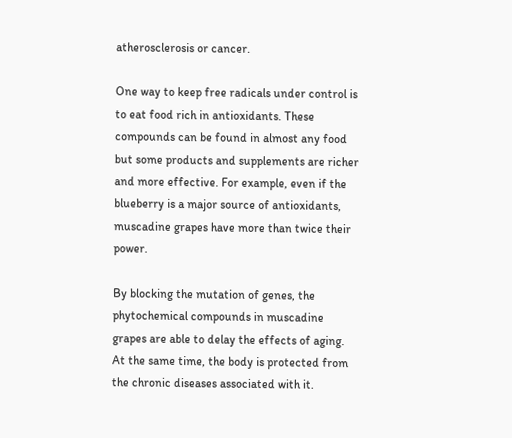atherosclerosis or cancer.

One way to keep free radicals under control is to eat food rich in antioxidants. These compounds can be found in almost any food but some products and supplements are richer and more effective. For example, even if the blueberry is a major source of antioxidants, muscadine grapes have more than twice their power.

By blocking the mutation of genes, the phytochemical compounds in muscadine grapes are able to delay the effects of aging. At the same time, the body is protected from the chronic diseases associated with it.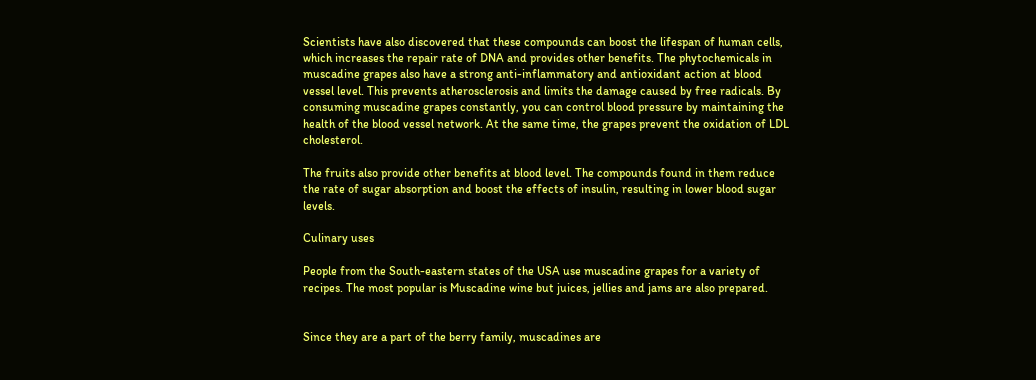Scientists have also discovered that these compounds can boost the lifespan of human cells, which increases the repair rate of DNA and provides other benefits. The phytochemicals in muscadine grapes also have a strong anti-inflammatory and antioxidant action at blood vessel level. This prevents atherosclerosis and limits the damage caused by free radicals. By consuming muscadine grapes constantly, you can control blood pressure by maintaining the health of the blood vessel network. At the same time, the grapes prevent the oxidation of LDL cholesterol.

The fruits also provide other benefits at blood level. The compounds found in them reduce the rate of sugar absorption and boost the effects of insulin, resulting in lower blood sugar levels.

Culinary uses

People from the South-eastern states of the USA use muscadine grapes for a variety of recipes. The most popular is Muscadine wine but juices, jellies and jams are also prepared.


Since they are a part of the berry family, muscadines are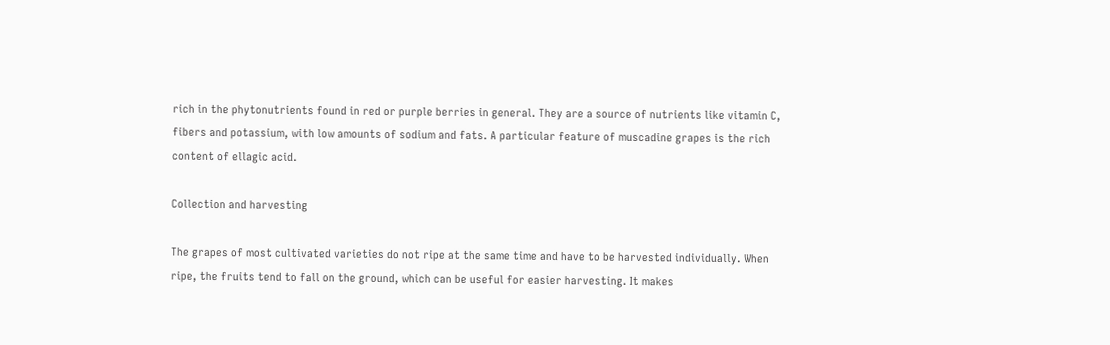rich in the phytonutrients found in red or purple berries in general. They are a source of nutrients like vitamin C, fibers and potassium, with low amounts of sodium and fats. A particular feature of muscadine grapes is the rich content of ellagic acid.

Collection and harvesting

The grapes of most cultivated varieties do not ripe at the same time and have to be harvested individually. When ripe, the fruits tend to fall on the ground, which can be useful for easier harvesting. It makes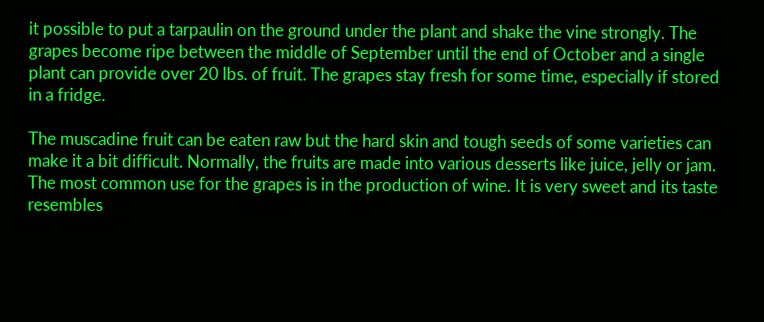it possible to put a tarpaulin on the ground under the plant and shake the vine strongly. The grapes become ripe between the middle of September until the end of October and a single plant can provide over 20 lbs. of fruit. The grapes stay fresh for some time, especially if stored in a fridge.

The muscadine fruit can be eaten raw but the hard skin and tough seeds of some varieties can make it a bit difficult. Normally, the fruits are made into various desserts like juice, jelly or jam. The most common use for the grapes is in the production of wine. It is very sweet and its taste resembles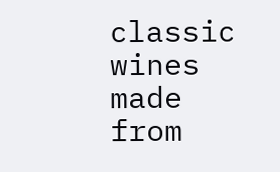classic wines made from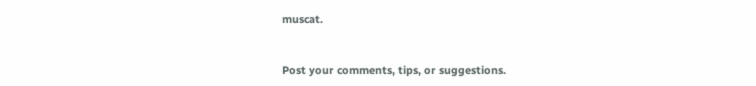muscat.


Post your comments, tips, or suggestions.